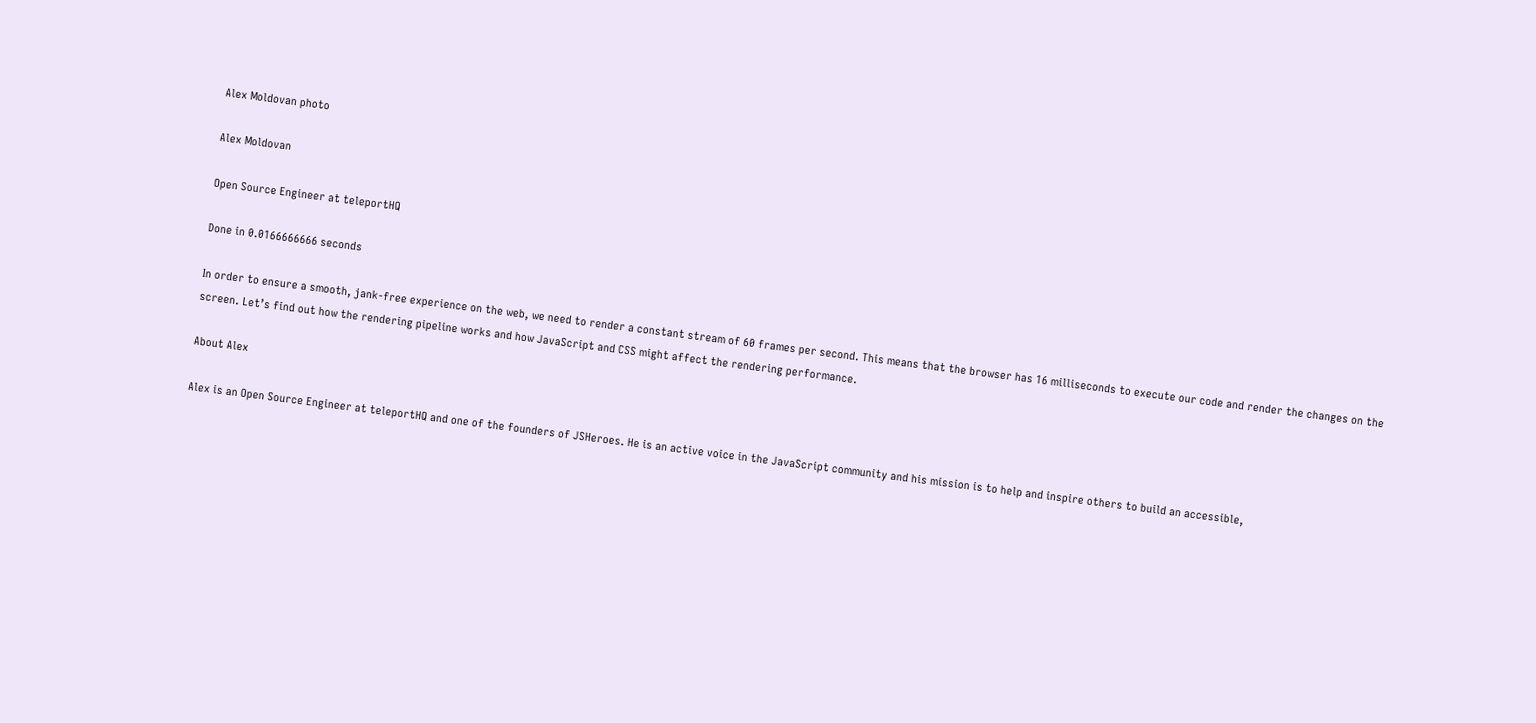Alex Moldovan photo

Alex Moldovan

Open Source Engineer at teleportHQ

Done in 0.0166666666 seconds

In order to ensure a smooth, jank-free experience on the web, we need to render a constant stream of 60 frames per second. This means that the browser has 16 milliseconds to execute our code and render the changes on the screen. Let’s find out how the rendering pipeline works and how JavaScript and CSS might affect the rendering performance.

About Alex

Alex is an Open Source Engineer at teleportHQ and one of the founders of JSHeroes. He is an active voice in the JavaScript community and his mission is to help and inspire others to build an accessible,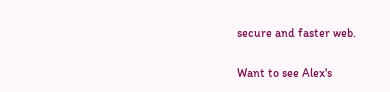secure and faster web.

Want to see Alex's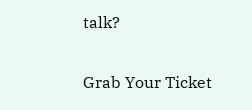talk?

Grab Your Ticket